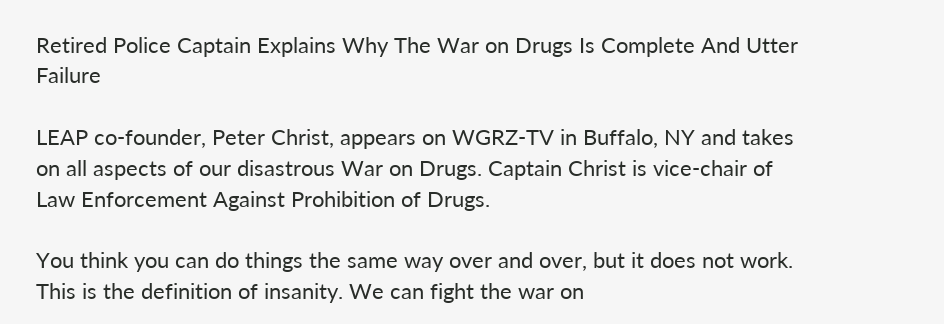Retired Police Captain Explains Why The War on Drugs Is Complete And Utter Failure

LEAP co-founder, Peter Christ, appears on WGRZ-TV in Buffalo, NY and takes on all aspects of our disastrous War on Drugs. Captain Christ is vice-chair of Law Enforcement Against Prohibition of Drugs.

You think you can do things the same way over and over, but it does not work. This is the definition of insanity. We can fight the war on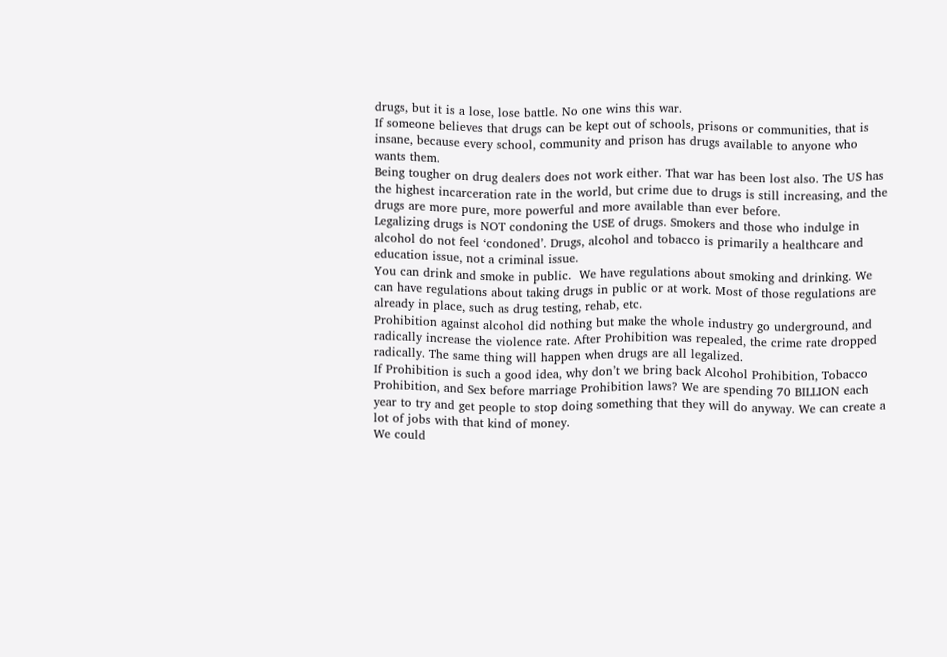drugs, but it is a lose, lose battle. No one wins this war.
If someone believes that drugs can be kept out of schools, prisons or communities, that is insane, because every school, community and prison has drugs available to anyone who wants them.
Being tougher on drug dealers does not work either. That war has been lost also. The US has the highest incarceration rate in the world, but crime due to drugs is still increasing, and the drugs are more pure, more powerful and more available than ever before.
Legalizing drugs is NOT condoning the USE of drugs. Smokers and those who indulge in alcohol do not feel ‘condoned’. Drugs, alcohol and tobacco is primarily a healthcare and education issue, not a criminal issue.
You can drink and smoke in public.  We have regulations about smoking and drinking. We can have regulations about taking drugs in public or at work. Most of those regulations are already in place, such as drug testing, rehab, etc.
Prohibition against alcohol did nothing but make the whole industry go underground, and radically increase the violence rate. After Prohibition was repealed, the crime rate dropped radically. The same thing will happen when drugs are all legalized.
If Prohibition is such a good idea, why don’t we bring back Alcohol Prohibition, Tobacco Prohibition, and Sex before marriage Prohibition laws? We are spending 70 BILLION each year to try and get people to stop doing something that they will do anyway. We can create a lot of jobs with that kind of money.
We could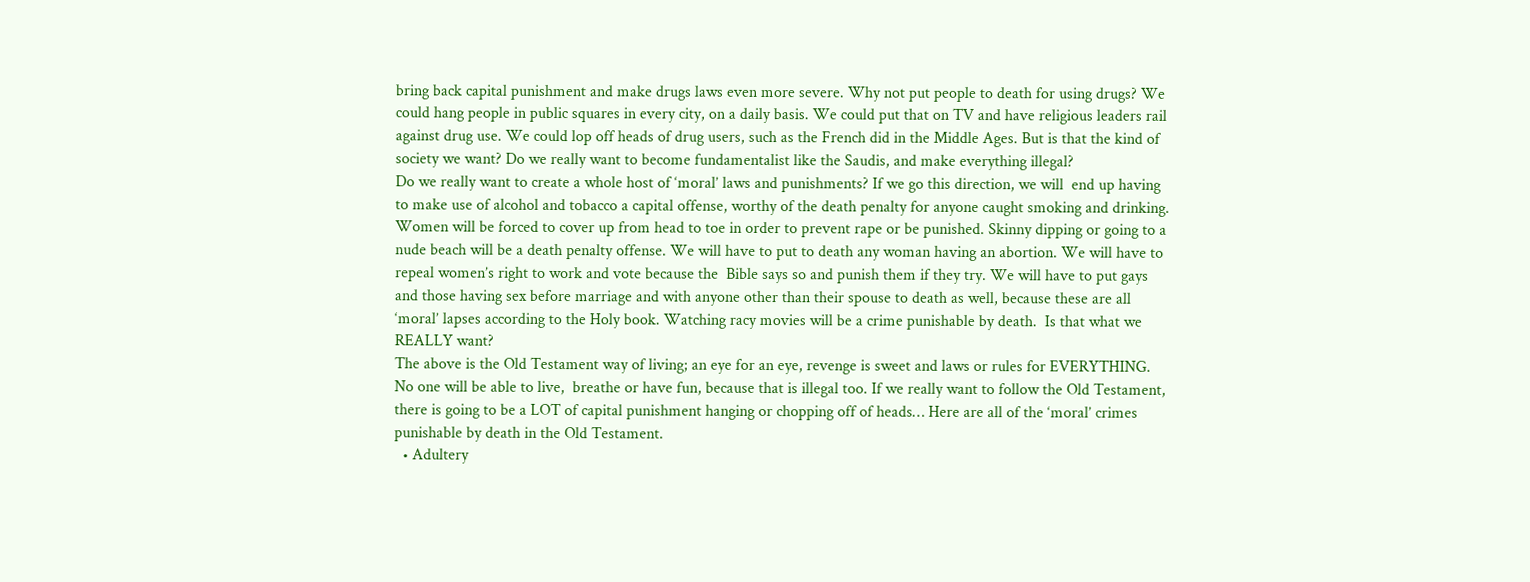bring back capital punishment and make drugs laws even more severe. Why not put people to death for using drugs? We could hang people in public squares in every city, on a daily basis. We could put that on TV and have religious leaders rail against drug use. We could lop off heads of drug users, such as the French did in the Middle Ages. But is that the kind of society we want? Do we really want to become fundamentalist like the Saudis, and make everything illegal?
Do we really want to create a whole host of ‘moral’ laws and punishments? If we go this direction, we will  end up having to make use of alcohol and tobacco a capital offense, worthy of the death penalty for anyone caught smoking and drinking.
Women will be forced to cover up from head to toe in order to prevent rape or be punished. Skinny dipping or going to a nude beach will be a death penalty offense. We will have to put to death any woman having an abortion. We will have to repeal women’s right to work and vote because the  Bible says so and punish them if they try. We will have to put gays and those having sex before marriage and with anyone other than their spouse to death as well, because these are all ‘moral’ lapses according to the Holy book. Watching racy movies will be a crime punishable by death.  Is that what we REALLY want?
The above is the Old Testament way of living; an eye for an eye, revenge is sweet and laws or rules for EVERYTHING. No one will be able to live,  breathe or have fun, because that is illegal too. If we really want to follow the Old Testament, there is going to be a LOT of capital punishment hanging or chopping off of heads… Here are all of the ‘moral’ crimes punishable by death in the Old Testament.
  • Adultery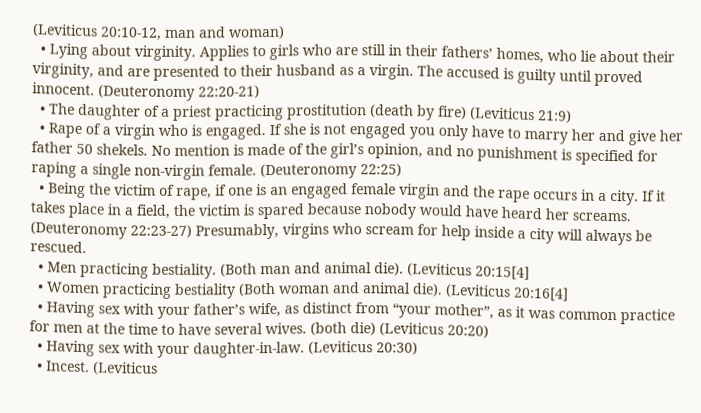(Leviticus 20:10-12, man and woman)
  • Lying about virginity. Applies to girls who are still in their fathers’ homes, who lie about their virginity, and are presented to their husband as a virgin. The accused is guilty until proved innocent. (Deuteronomy 22:20-21)
  • The daughter of a priest practicing prostitution (death by fire) (Leviticus 21:9)
  • Rape of a virgin who is engaged. If she is not engaged you only have to marry her and give her father 50 shekels. No mention is made of the girl’s opinion, and no punishment is specified for raping a single non-virgin female. (Deuteronomy 22:25)
  • Being the victim of rape, if one is an engaged female virgin and the rape occurs in a city. If it takes place in a field, the victim is spared because nobody would have heard her screams. (Deuteronomy 22:23-27) Presumably, virgins who scream for help inside a city will always be rescued.
  • Men practicing bestiality. (Both man and animal die). (Leviticus 20:15[4]
  • Women practicing bestiality (Both woman and animal die). (Leviticus 20:16[4]
  • Having sex with your father’s wife, as distinct from “your mother”, as it was common practice for men at the time to have several wives. (both die) (Leviticus 20:20)
  • Having sex with your daughter-in-law. (Leviticus 20:30)
  • Incest. (Leviticus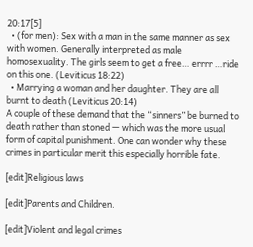20:17[5]
  • (for men): Sex with a man in the same manner as sex with women. Generally interpreted as male homosexuality. The girls seem to get a free… errrr …ride on this one. (Leviticus 18:22)
  • Marrying a woman and her daughter. They are all burnt to death (Leviticus 20:14)
A couple of these demand that the “sinners” be burned to death rather than stoned — which was the more usual form of capital punishment. One can wonder why these crimes in particular merit this especially horrible fate.

[edit]Religious laws

[edit]Parents and Children.

[edit]Violent and legal crimes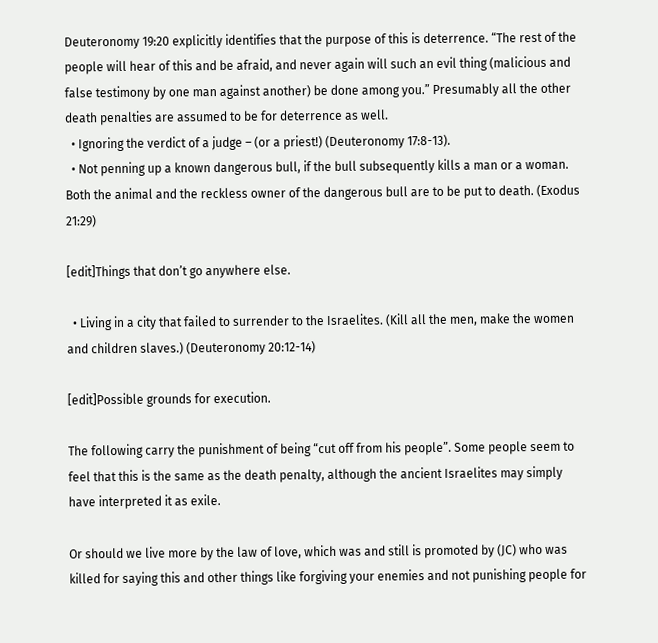Deuteronomy 19:20 explicitly identifies that the purpose of this is deterrence. “The rest of the people will hear of this and be afraid, and never again will such an evil thing (malicious and false testimony by one man against another) be done among you.” Presumably all the other death penalties are assumed to be for deterrence as well.
  • Ignoring the verdict of a judge – (or a priest!) (Deuteronomy 17:8-13).
  • Not penning up a known dangerous bull, if the bull subsequently kills a man or a woman. Both the animal and the reckless owner of the dangerous bull are to be put to death. (Exodus 21:29)

[edit]Things that don’t go anywhere else.

  • Living in a city that failed to surrender to the Israelites. (Kill all the men, make the women and children slaves.) (Deuteronomy 20:12-14)

[edit]Possible grounds for execution.

The following carry the punishment of being “cut off from his people”. Some people seem to feel that this is the same as the death penalty, although the ancient Israelites may simply have interpreted it as exile.

Or should we live more by the law of love, which was and still is promoted by (JC) who was killed for saying this and other things like forgiving your enemies and not punishing people for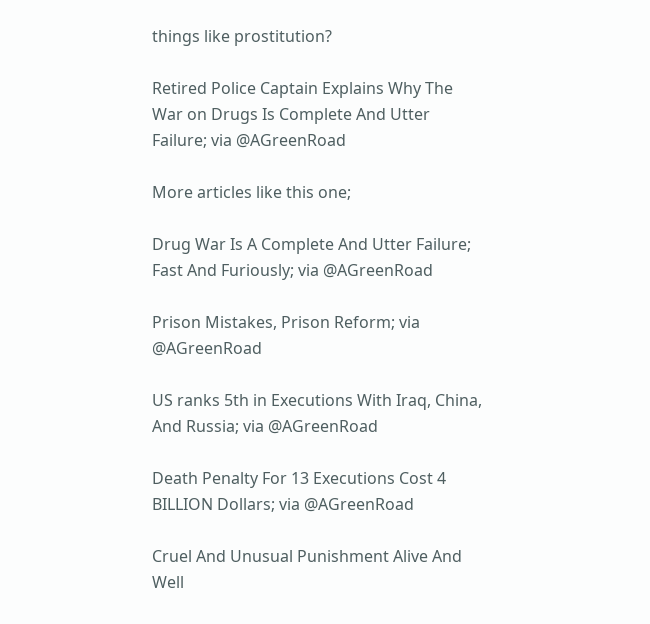things like prostitution?

Retired Police Captain Explains Why The War on Drugs Is Complete And Utter Failure; via @AGreenRoad

More articles like this one;

Drug War Is A Complete And Utter Failure; Fast And Furiously; via @AGreenRoad

Prison Mistakes, Prison Reform; via @AGreenRoad

US ranks 5th in Executions With Iraq, China, And Russia; via @AGreenRoad

Death Penalty For 13 Executions Cost 4 BILLION Dollars; via @AGreenRoad

Cruel And Unusual Punishment Alive And Well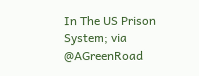In The US Prison System; via @AGreenRoad